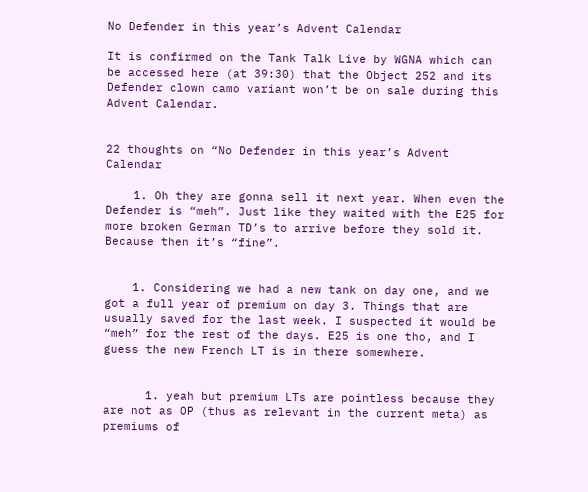No Defender in this year’s Advent Calendar

It is confirmed on the Tank Talk Live by WGNA which can be accessed here (at 39:30) that the Object 252 and its Defender clown camo variant won’t be on sale during this Advent Calendar.


22 thoughts on “No Defender in this year’s Advent Calendar

    1. Oh they are gonna sell it next year. When even the Defender is “meh”. Just like they waited with the E25 for more broken German TD’s to arrive before they sold it. Because then it’s “fine”.


    1. Considering we had a new tank on day one, and we got a full year of premium on day 3. Things that are usually saved for the last week. I suspected it would be “meh” for the rest of the days. E25 is one tho, and I guess the new French LT is in there somewhere.


      1. yeah but premium LTs are pointless because they are not as OP (thus as relevant in the current meta) as premiums of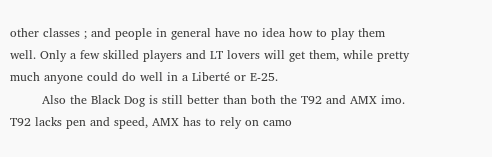other classes ; and people in general have no idea how to play them well. Only a few skilled players and LT lovers will get them, while pretty much anyone could do well in a Liberté or E-25.
        Also the Black Dog is still better than both the T92 and AMX imo. T92 lacks pen and speed, AMX has to rely on camo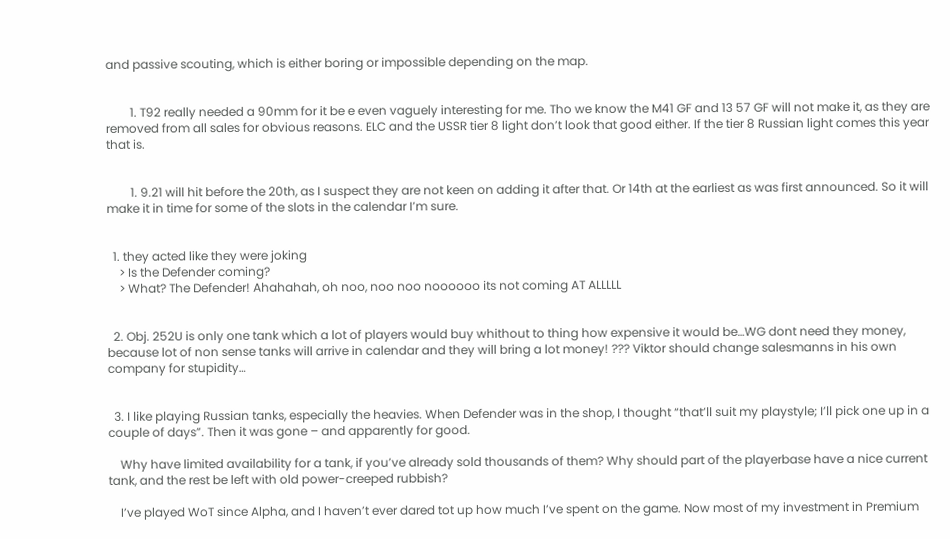and passive scouting, which is either boring or impossible depending on the map.


        1. T92 really needed a 90mm for it be e even vaguely interesting for me. Tho we know the M41 GF and 13 57 GF will not make it, as they are removed from all sales for obvious reasons. ELC and the USSR tier 8 light don’t look that good either. If the tier 8 Russian light comes this year that is.


        1. 9.21 will hit before the 20th, as I suspect they are not keen on adding it after that. Or 14th at the earliest as was first announced. So it will make it in time for some of the slots in the calendar I’m sure.


  1. they acted like they were joking
    > Is the Defender coming?
    > What? The Defender! Ahahahah, oh noo, noo noo noooooo its not coming AT ALLLLL


  2. Obj. 252U is only one tank which a lot of players would buy whithout to thing how expensive it would be…WG dont need they money, because lot of non sense tanks will arrive in calendar and they will bring a lot money! ??? Viktor should change salesmanns in his own company for stupidity…


  3. I like playing Russian tanks, especially the heavies. When Defender was in the shop, I thought “that’ll suit my playstyle; I’ll pick one up in a couple of days”. Then it was gone – and apparently for good.

    Why have limited availability for a tank, if you’ve already sold thousands of them? Why should part of the playerbase have a nice current tank, and the rest be left with old power-creeped rubbish?

    I’ve played WoT since Alpha, and I haven’t ever dared tot up how much I’ve spent on the game. Now most of my investment in Premium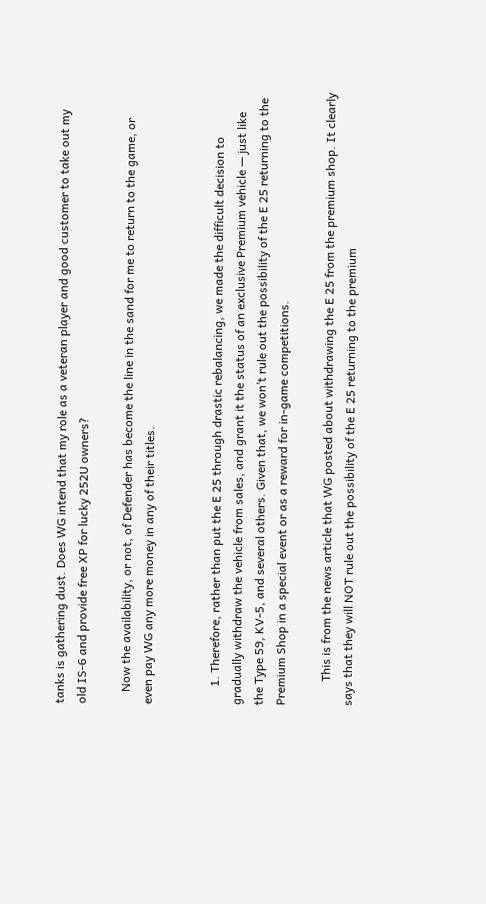tanks is gathering dust. Does WG intend that my role as a veteran player and good customer to take out my old IS-6 and provide free XP for lucky 252U owners?

    Now the availability, or not, of Defender has become the line in the sand for me to return to the game, or even pay WG any more money in any of their titles.


      1. Therefore, rather than put the E 25 through drastic rebalancing, we made the difficult decision to gradually withdraw the vehicle from sales, and grant it the status of an exclusive Premium vehicle — just like the Type 59, KV-5, and several others. Given that, we won’t rule out the possibility of the E 25 returning to the Premium Shop in a special event or as a reward for in-game competitions.

        This is from the news article that WG posted about withdrawing the E 25 from the premium shop. It clearly says that they will NOT rule out the possibility of the E 25 returning to the premium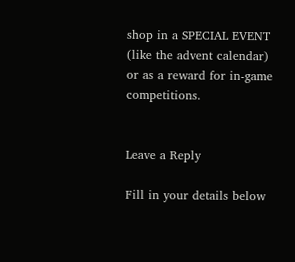shop in a SPECIAL EVENT (like the advent calendar) or as a reward for in-game competitions.


Leave a Reply

Fill in your details below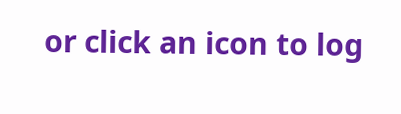or click an icon to log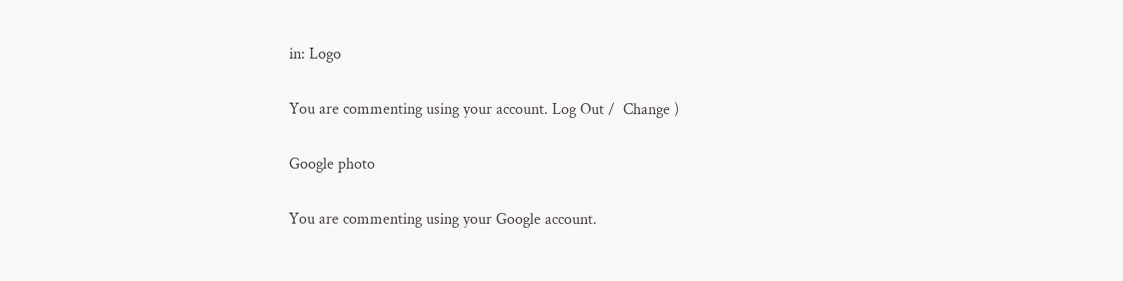in: Logo

You are commenting using your account. Log Out /  Change )

Google photo

You are commenting using your Google account.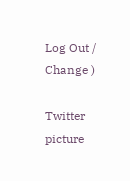Log Out /  Change )

Twitter picture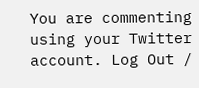You are commenting using your Twitter account. Log Out /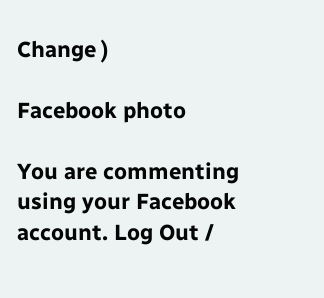Change )

Facebook photo

You are commenting using your Facebook account. Log Out /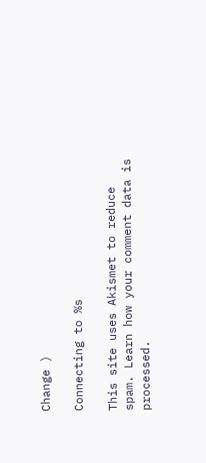Change )

Connecting to %s

This site uses Akismet to reduce spam. Learn how your comment data is processed.